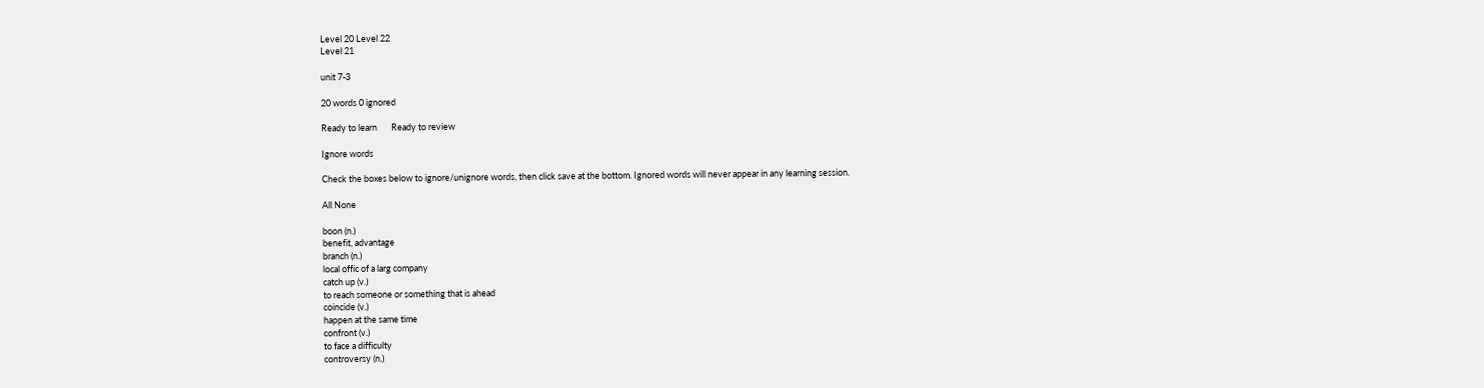Level 20 Level 22
Level 21

unit 7-3

20 words 0 ignored

Ready to learn       Ready to review

Ignore words

Check the boxes below to ignore/unignore words, then click save at the bottom. Ignored words will never appear in any learning session.

All None

boon (n.)
benefit, advantage
branch (n.)
local offic of a larg company
catch up (v.)
to reach someone or something that is ahead
coincide (v.)
happen at the same time
confront (v.)
to face a difficulty
controversy (n.)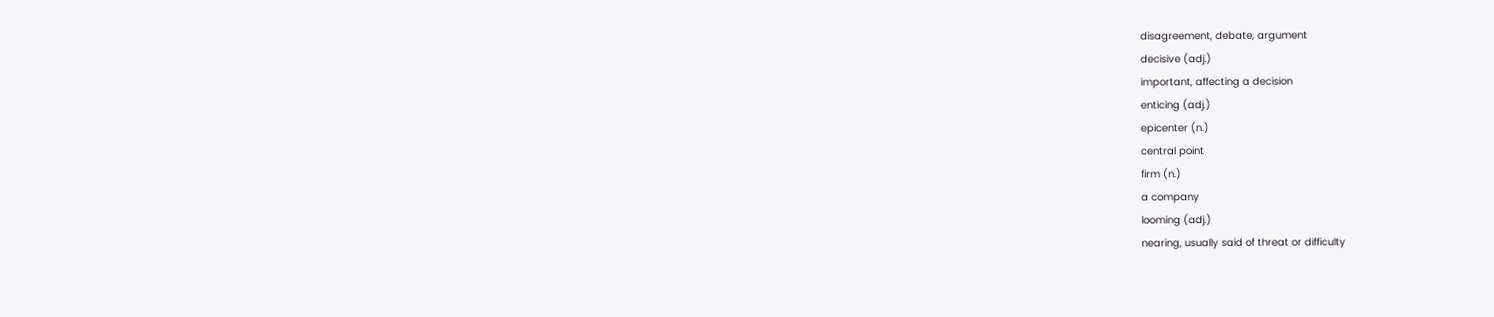disagreement, debate, argument
decisive (adj.)
important, affecting a decision
enticing (adj.)
epicenter (n.)
central point
firm (n.)
a company
looming (adj.)
nearing, usually said of threat or difficulty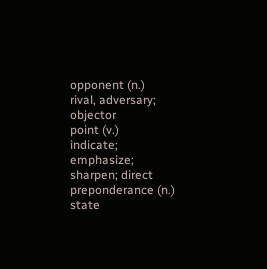opponent (n.)
rival, adversary; objector
point (v.)
indicate; emphasize; sharpen; direct
preponderance (n.)
state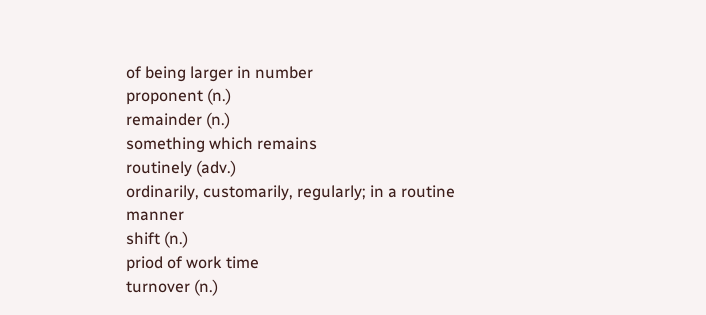of being larger in number
proponent (n.)
remainder (n.)
something which remains
routinely (adv.)
ordinarily, customarily, regularly; in a routine manner
shift (n.)
priod of work time
turnover (n.)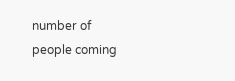number of people coming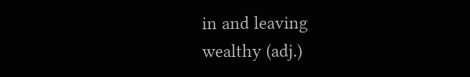in and leaving
wealthy (adj.)